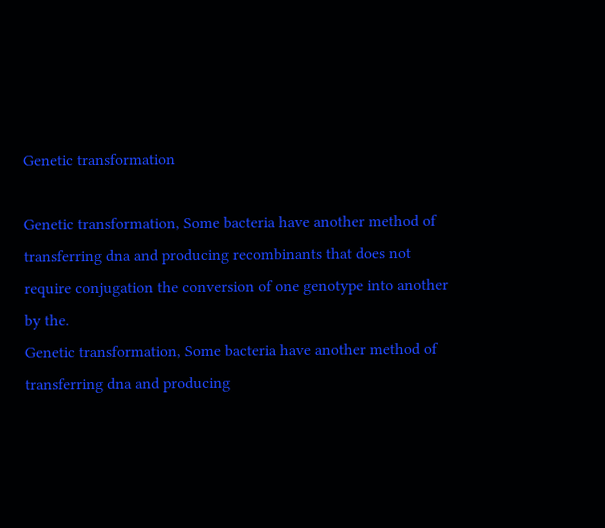Genetic transformation

Genetic transformation, Some bacteria have another method of transferring dna and producing recombinants that does not require conjugation the conversion of one genotype into another by the.
Genetic transformation, Some bacteria have another method of transferring dna and producing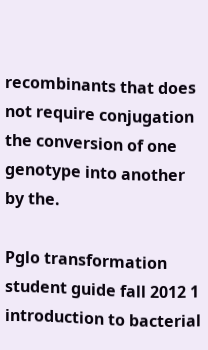recombinants that does not require conjugation the conversion of one genotype into another by the.

Pglo transformation student guide fall 2012 1 introduction to bacterial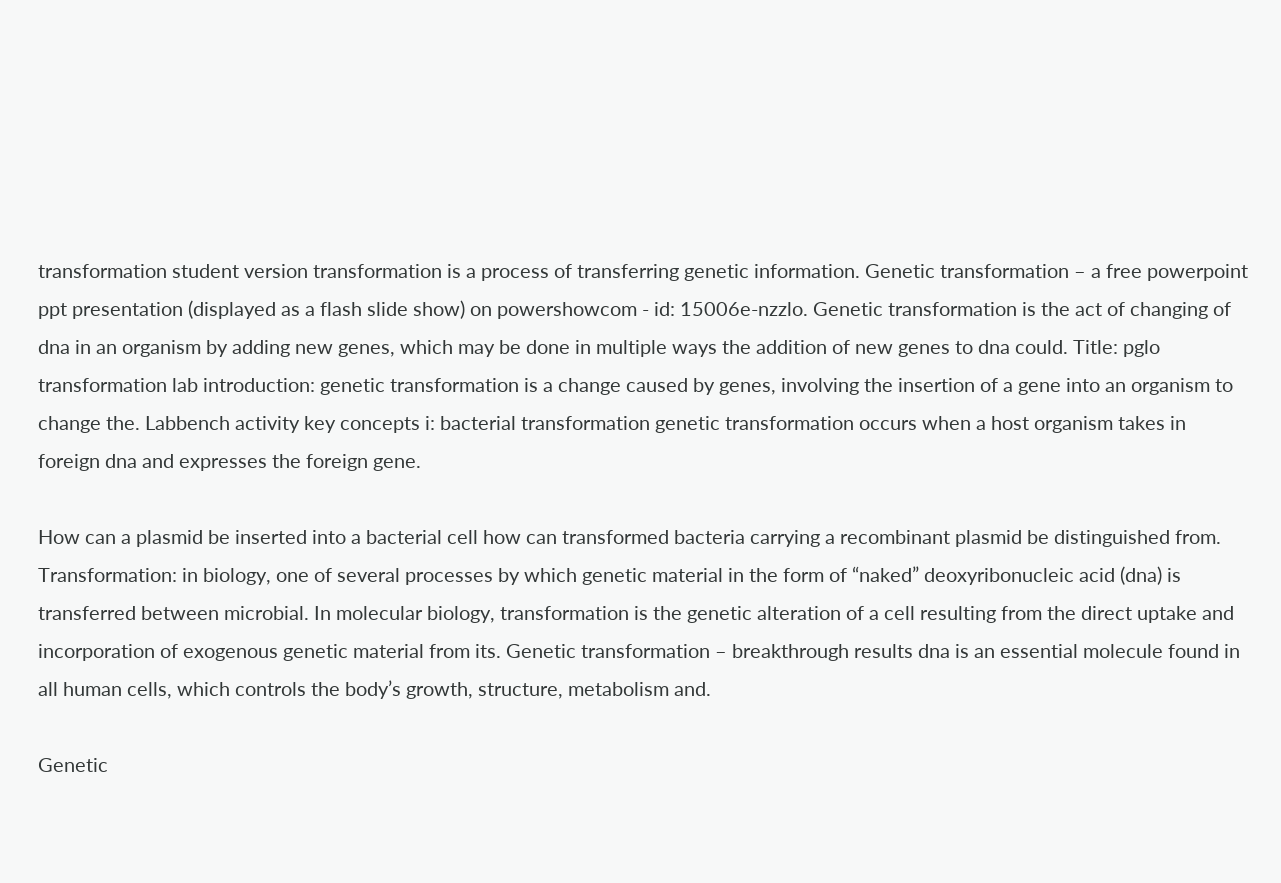transformation student version transformation is a process of transferring genetic information. Genetic transformation – a free powerpoint ppt presentation (displayed as a flash slide show) on powershowcom - id: 15006e-nzzlo. Genetic transformation is the act of changing of dna in an organism by adding new genes, which may be done in multiple ways the addition of new genes to dna could. Title: pglo transformation lab introduction: genetic transformation is a change caused by genes, involving the insertion of a gene into an organism to change the. Labbench activity key concepts i: bacterial transformation genetic transformation occurs when a host organism takes in foreign dna and expresses the foreign gene.

How can a plasmid be inserted into a bacterial cell how can transformed bacteria carrying a recombinant plasmid be distinguished from. Transformation: in biology, one of several processes by which genetic material in the form of “naked” deoxyribonucleic acid (dna) is transferred between microbial. In molecular biology, transformation is the genetic alteration of a cell resulting from the direct uptake and incorporation of exogenous genetic material from its. Genetic transformation – breakthrough results dna is an essential molecule found in all human cells, which controls the body’s growth, structure, metabolism and.

Genetic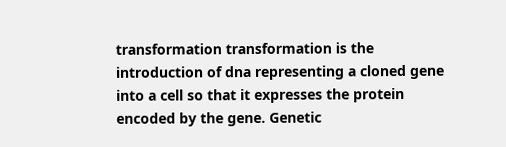transformation transformation is the introduction of dna representing a cloned gene into a cell so that it expresses the protein encoded by the gene. Genetic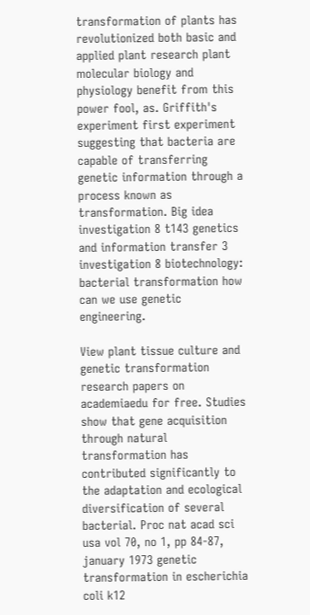transformation of plants has revolutionized both basic and applied plant research plant molecular biology and physiology benefit from this power fool, as. Griffith's experiment first experiment suggesting that bacteria are capable of transferring genetic information through a process known as transformation. Big idea investigation 8 t143 genetics and information transfer 3 investigation 8 biotechnology: bacterial transformation how can we use genetic engineering.

View plant tissue culture and genetic transformation research papers on academiaedu for free. Studies show that gene acquisition through natural transformation has contributed significantly to the adaptation and ecological diversification of several bacterial. Proc nat acad sci usa vol 70, no 1, pp 84-87, january 1973 genetic transformation in escherichia coli k12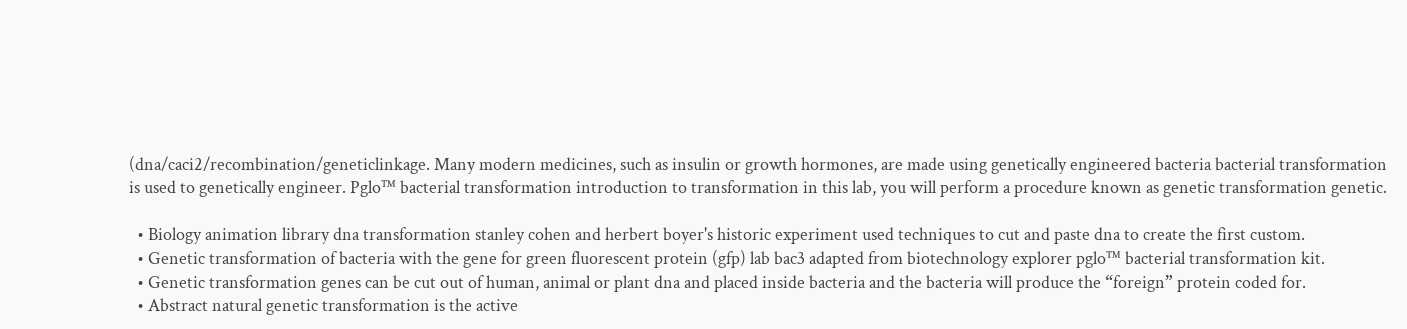(dna/caci2/recombination/geneticlinkage. Many modern medicines, such as insulin or growth hormones, are made using genetically engineered bacteria bacterial transformation is used to genetically engineer. Pglo™ bacterial transformation introduction to transformation in this lab, you will perform a procedure known as genetic transformation genetic.

  • Biology animation library dna transformation stanley cohen and herbert boyer's historic experiment used techniques to cut and paste dna to create the first custom.
  • Genetic transformation of bacteria with the gene for green fluorescent protein (gfp) lab bac3 adapted from biotechnology explorer pglo™ bacterial transformation kit.
  • Genetic transformation genes can be cut out of human, animal or plant dna and placed inside bacteria and the bacteria will produce the “foreign” protein coded for.
  • Abstract natural genetic transformation is the active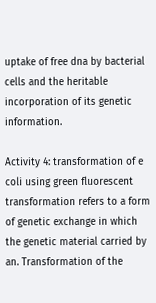uptake of free dna by bacterial cells and the heritable incorporation of its genetic information.

Activity 4: transformation of e coli using green fluorescent transformation refers to a form of genetic exchange in which the genetic material carried by an. Transformation of the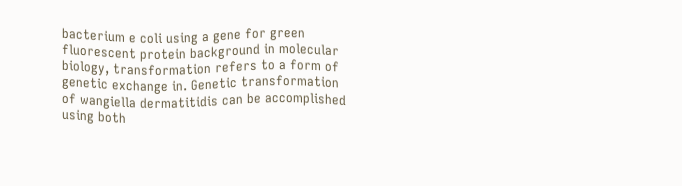bacterium e coli using a gene for green fluorescent protein background in molecular biology, transformation refers to a form of genetic exchange in. Genetic transformation of wangiella dermatitidis can be accomplished using both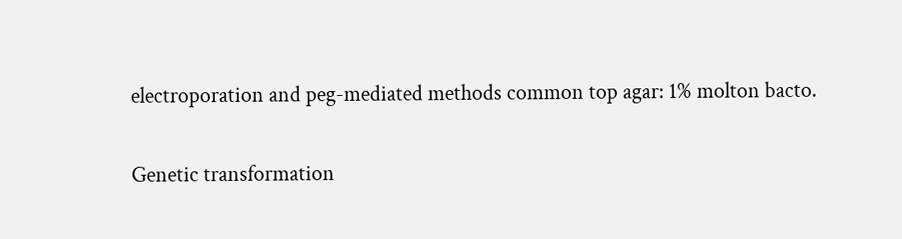electroporation and peg-mediated methods common top agar: 1% molton bacto.

Genetic transformation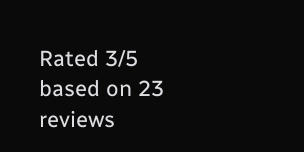Rated 3/5 based on 23 reviews